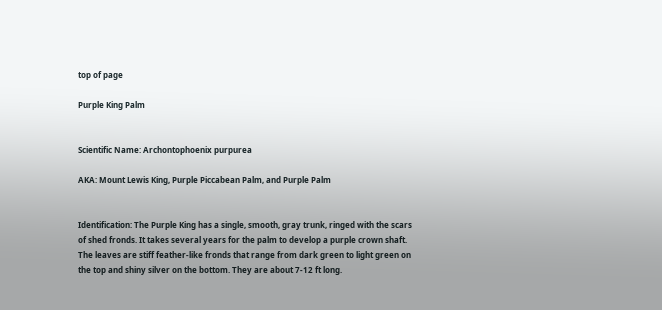top of page

Purple King Palm


Scientific Name: Archontophoenix purpurea

AKA: Mount Lewis King, Purple Piccabean Palm, and Purple Palm


Identification: The Purple King has a single, smooth, gray trunk, ringed with the scars of shed fronds. It takes several years for the palm to develop a purple crown shaft. The leaves are stiff feather-like fronds that range from dark green to light green on the top and shiny silver on the bottom. They are about 7-12 ft long.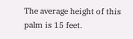The average height of this palm is 15 feet.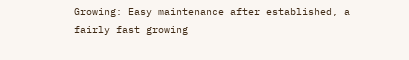Growing: Easy maintenance after established, a fairly fast growing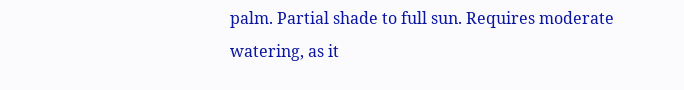palm. Partial shade to full sun. Requires moderate watering, as it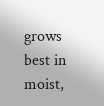grows best in moist,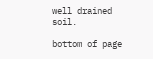well drained soil.

bottom of page